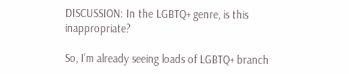DISCUSSION: In the LGBTQ+ genre, is this inappropriate?

So, I’m already seeing loads of LGBTQ+ branch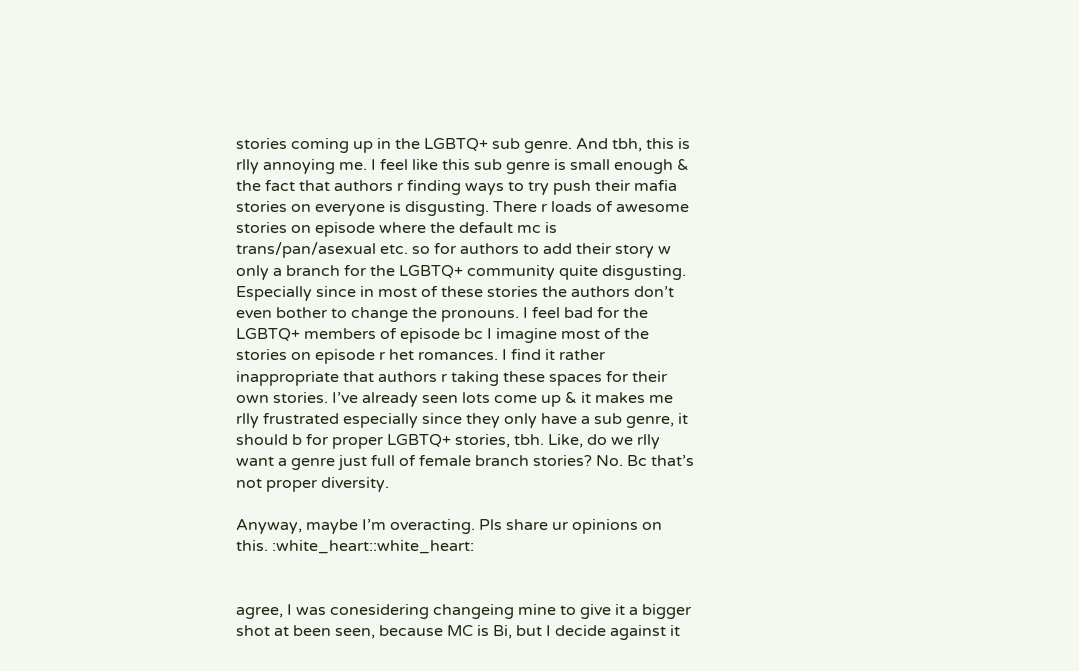stories coming up in the LGBTQ+ sub genre. And tbh, this is rlly annoying me. I feel like this sub genre is small enough & the fact that authors r finding ways to try push their mafia stories on everyone is disgusting. There r loads of awesome stories on episode where the default mc is trans/pan/asexual etc. so for authors to add their story w only a branch for the LGBTQ+ community quite disgusting. Especially since in most of these stories the authors don’t even bother to change the pronouns. I feel bad for the LGBTQ+ members of episode bc I imagine most of the stories on episode r het romances. I find it rather inappropriate that authors r taking these spaces for their own stories. I’ve already seen lots come up & it makes me rlly frustrated especially since they only have a sub genre, it should b for proper LGBTQ+ stories, tbh. Like, do we rlly want a genre just full of female branch stories? No. Bc that’s not proper diversity.

Anyway, maybe I’m overacting. Pls share ur opinions on this. :white_heart::white_heart:


agree, I was conesidering changeing mine to give it a bigger shot at been seen, because MC is Bi, but I decide against it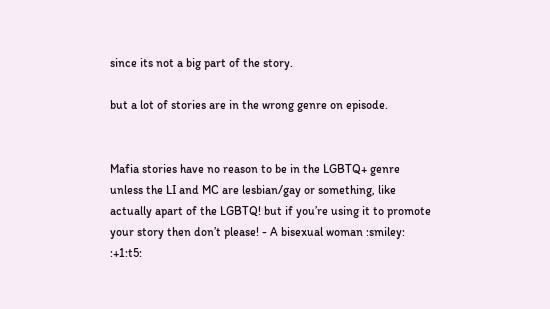since its not a big part of the story.

but a lot of stories are in the wrong genre on episode.


Mafia stories have no reason to be in the LGBTQ+ genre unless the LI and MC are lesbian/gay or something, like actually apart of the LGBTQ! but if you’re using it to promote your story then don’t please! - A bisexual woman :smiley: :+1:t5: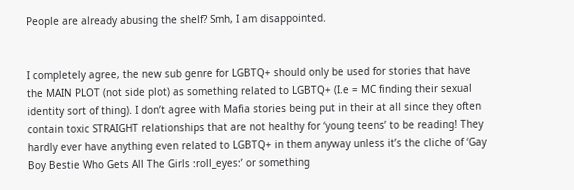People are already abusing the shelf? Smh, I am disappointed.


I completely agree, the new sub genre for LGBTQ+ should only be used for stories that have the MAIN PLOT (not side plot) as something related to LGBTQ+ (I.e = MC finding their sexual identity sort of thing). I don’t agree with Mafia stories being put in their at all since they often contain toxic STRAIGHT relationships that are not healthy for ‘young teens’ to be reading! They hardly ever have anything even related to LGBTQ+ in them anyway unless it’s the cliche of ‘Gay Boy Bestie Who Gets All The Girls :roll_eyes:’ or something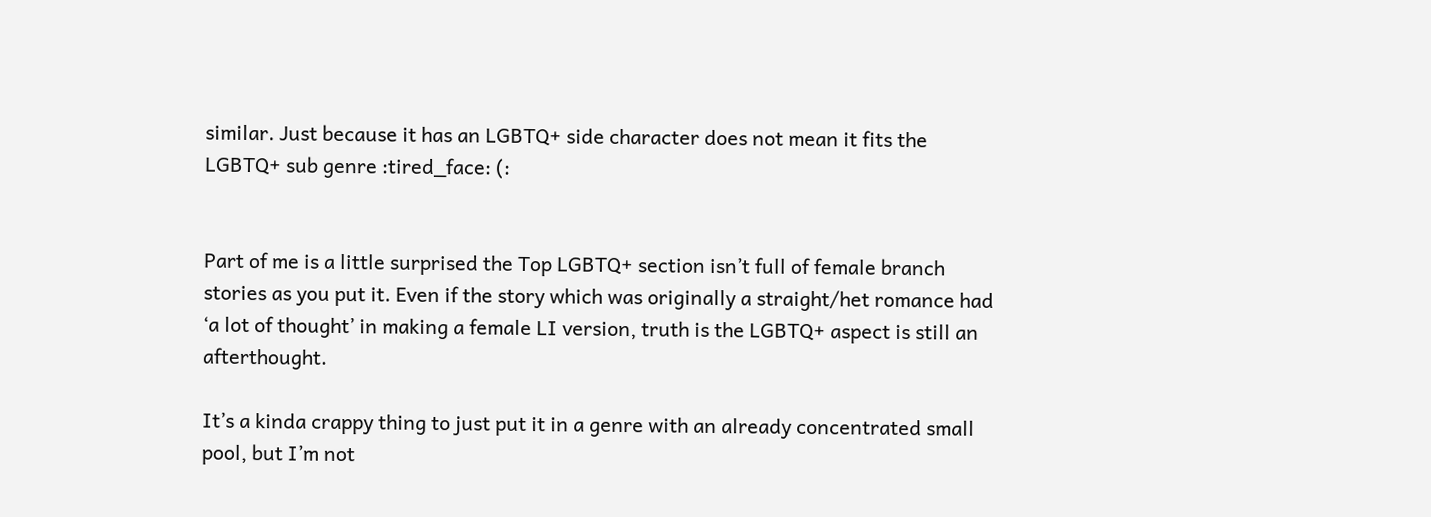similar. Just because it has an LGBTQ+ side character does not mean it fits the LGBTQ+ sub genre :tired_face: (:


Part of me is a little surprised the Top LGBTQ+ section isn’t full of female branch stories as you put it. Even if the story which was originally a straight/het romance had ‘a lot of thought’ in making a female LI version, truth is the LGBTQ+ aspect is still an afterthought.

It’s a kinda crappy thing to just put it in a genre with an already concentrated small pool, but I’m not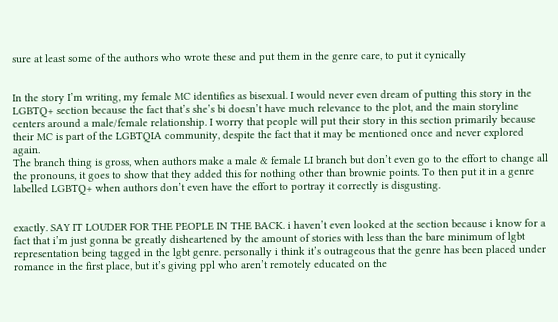sure at least some of the authors who wrote these and put them in the genre care, to put it cynically


In the story I’m writing, my female MC identifies as bisexual. I would never even dream of putting this story in the LGBTQ+ section because the fact that’s she’s bi doesn’t have much relevance to the plot, and the main storyline centers around a male/female relationship. I worry that people will put their story in this section primarily because their MC is part of the LGBTQIA community, despite the fact that it may be mentioned once and never explored again.
The branch thing is gross, when authors make a male & female LI branch but don’t even go to the effort to change all the pronouns, it goes to show that they added this for nothing other than brownie points. To then put it in a genre labelled LGBTQ+ when authors don’t even have the effort to portray it correctly is disgusting.


exactly. SAY IT LOUDER FOR THE PEOPLE IN THE BACK. i haven’t even looked at the section because i know for a fact that i’m just gonna be greatly disheartened by the amount of stories with less than the bare minimum of lgbt representation being tagged in the lgbt genre. personally i think it’s outrageous that the genre has been placed under romance in the first place, but it’s giving ppl who aren’t remotely educated on the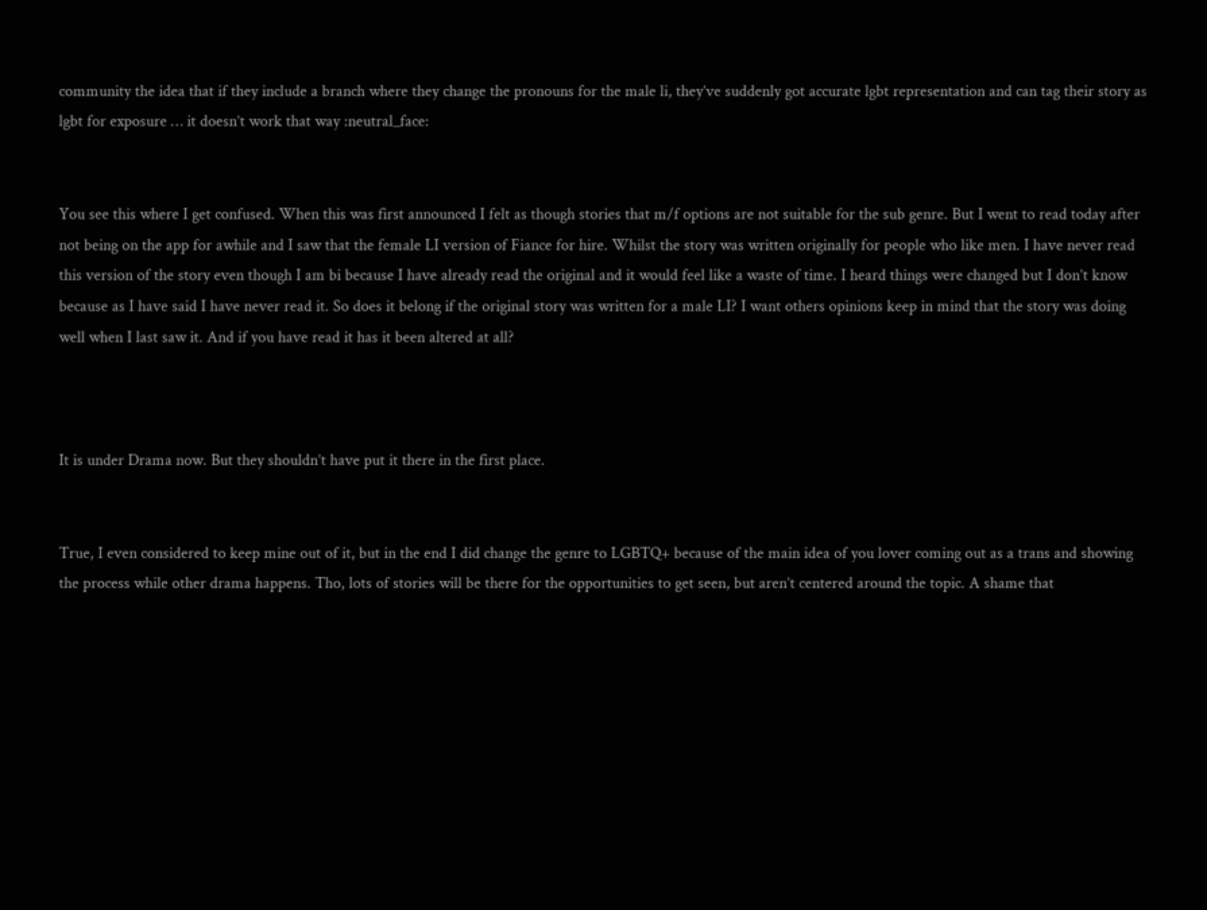community the idea that if they include a branch where they change the pronouns for the male li, they’ve suddenly got accurate lgbt representation and can tag their story as lgbt for exposure … it doesn’t work that way :neutral_face:


You see this where I get confused. When this was first announced I felt as though stories that m/f options are not suitable for the sub genre. But I went to read today after not being on the app for awhile and I saw that the female LI version of Fiance for hire. Whilst the story was written originally for people who like men. I have never read this version of the story even though I am bi because I have already read the original and it would feel like a waste of time. I heard things were changed but I don’t know because as I have said I have never read it. So does it belong if the original story was written for a male LI? I want others opinions keep in mind that the story was doing well when I last saw it. And if you have read it has it been altered at all?



It is under Drama now. But they shouldn’t have put it there in the first place.


True, I even considered to keep mine out of it, but in the end I did change the genre to LGBTQ+ because of the main idea of you lover coming out as a trans and showing the process while other drama happens. Tho, lots of stories will be there for the opportunities to get seen, but aren’t centered around the topic. A shame that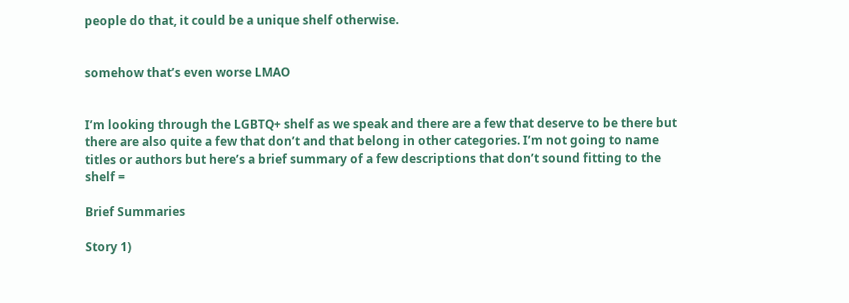people do that, it could be a unique shelf otherwise.


somehow that’s even worse LMAO


I’m looking through the LGBTQ+ shelf as we speak and there are a few that deserve to be there but there are also quite a few that don’t and that belong in other categories. I’m not going to name titles or authors but here’s a brief summary of a few descriptions that don’t sound fitting to the shelf =

Brief Summaries

Story 1)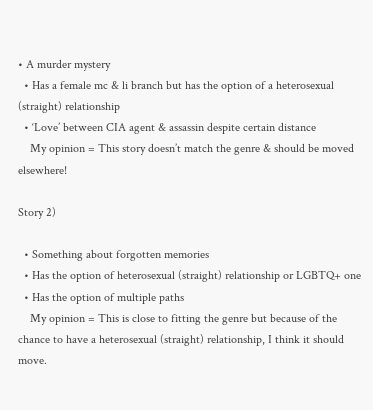• A murder mystery
  • Has a female mc & li branch but has the option of a heterosexual (straight) relationship
  • ‘Love’ between CIA agent & assassin despite certain distance
    My opinion = This story doesn’t match the genre & should be moved elsewhere!

Story 2)

  • Something about forgotten memories
  • Has the option of heterosexual (straight) relationship or LGBTQ+ one
  • Has the option of multiple paths
    My opinion = This is close to fitting the genre but because of the chance to have a heterosexual (straight) relationship, I think it should move.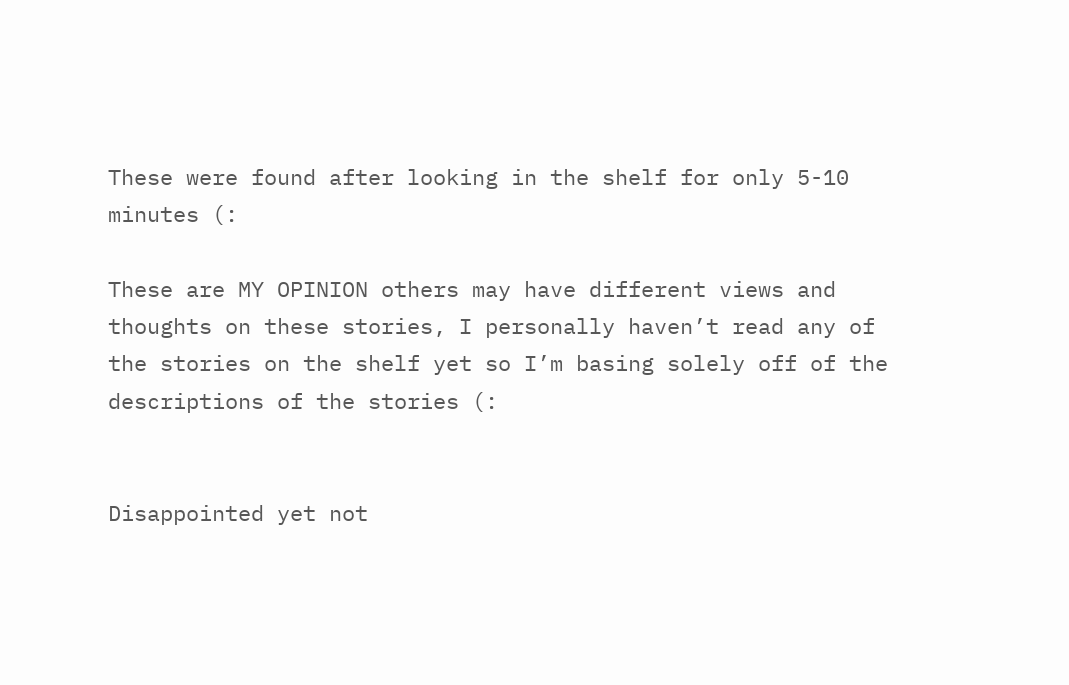These were found after looking in the shelf for only 5-10 minutes (:

These are MY OPINION others may have different views and thoughts on these stories, I personally haven’t read any of the stories on the shelf yet so I’m basing solely off of the descriptions of the stories (:


Disappointed yet not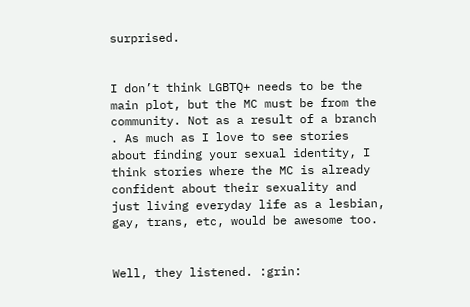surprised.


I don’t think LGBTQ+ needs to be the main plot, but the MC must be from the community. Not as a result of a branch . As much as I love to see stories about finding your sexual identity, I think stories where the MC is already confident about their sexuality and just living everyday life as a lesbian, gay, trans, etc, would be awesome too.


Well, they listened. :grin: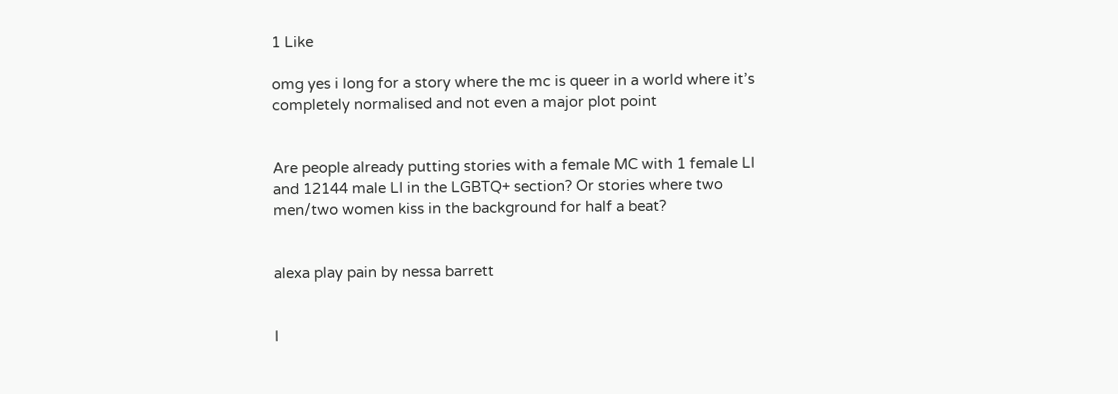1 Like

omg yes i long for a story where the mc is queer in a world where it’s completely normalised and not even a major plot point


Are people already putting stories with a female MC with 1 female LI and 12144 male LI in the LGBTQ+ section? Or stories where two men/two women kiss in the background for half a beat?


alexa play pain by nessa barrett


I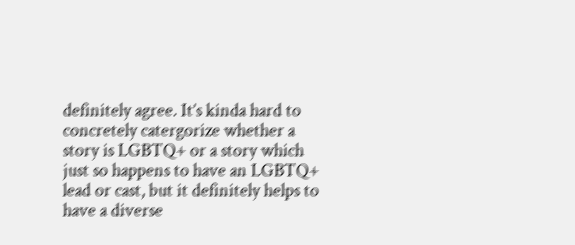definitely agree. It’s kinda hard to concretely catergorize whether a story is LGBTQ+ or a story which just so happens to have an LGBTQ+ lead or cast, but it definitely helps to have a diverse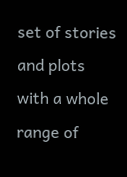set of stories and plots with a whole range of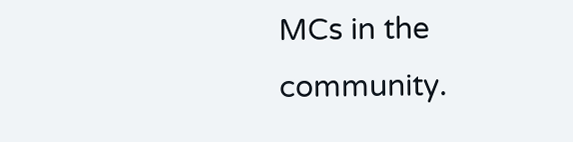MCs in the community.